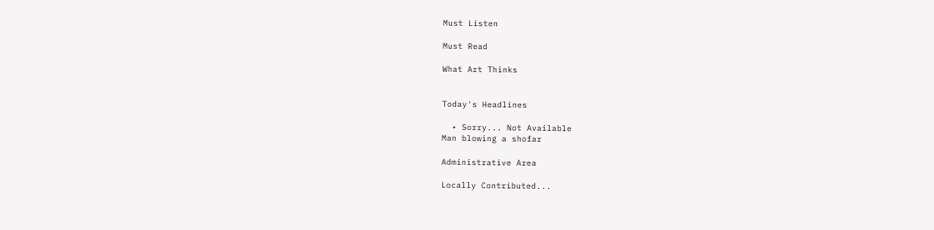Must Listen

Must Read

What Art Thinks


Today's Headlines

  • Sorry... Not Available
Man blowing a shofar

Administrative Area

Locally Contributed...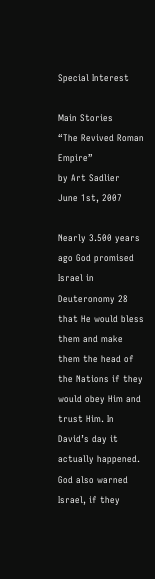Special Interest

Main Stories
“The Revived Roman Empire”
by Art Sadlier
June 1st, 2007

Nearly 3.500 years ago God promised Israel in Deuteronomy 28 that He would bless them and make them the head of the Nations if they would obey Him and trust Him. In David’s day it actually happened. God also warned Israel, if they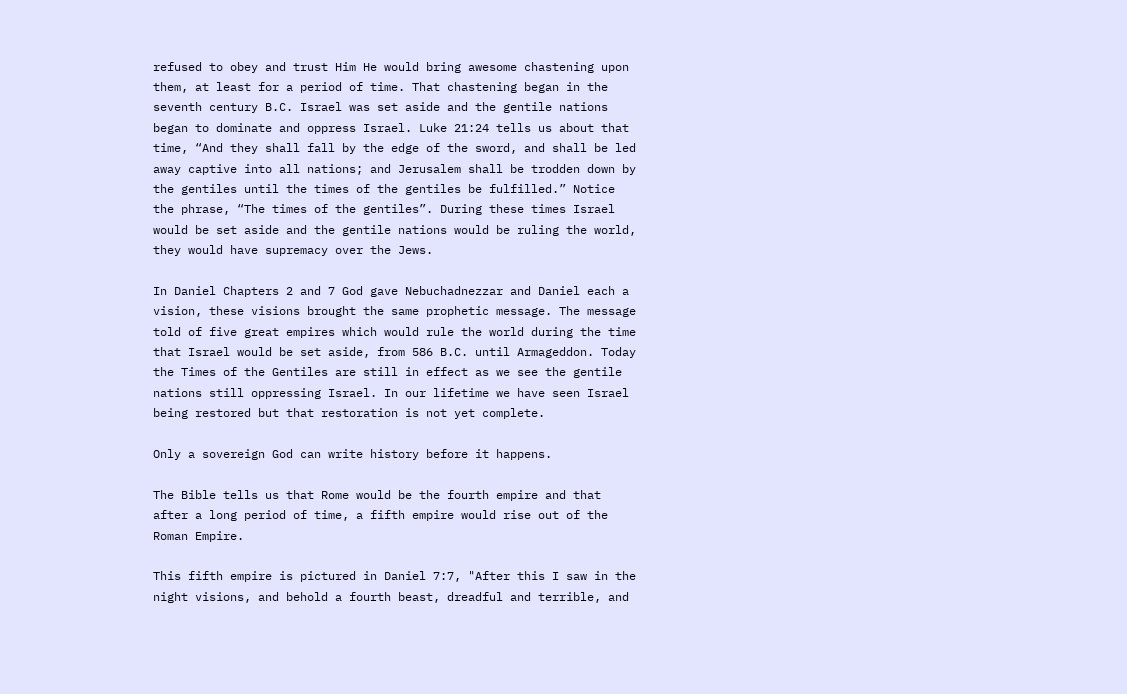refused to obey and trust Him He would bring awesome chastening upon them, at least for a period of time. That chastening began in the seventh century B.C. Israel was set aside and the gentile nations began to dominate and oppress Israel. Luke 21:24 tells us about that time, “And they shall fall by the edge of the sword, and shall be led away captive into all nations; and Jerusalem shall be trodden down by the gentiles until the times of the gentiles be fulfilled.” Notice the phrase, “The times of the gentiles”. During these times Israel would be set aside and the gentile nations would be ruling the world, they would have supremacy over the Jews.

In Daniel Chapters 2 and 7 God gave Nebuchadnezzar and Daniel each a vision, these visions brought the same prophetic message. The message told of five great empires which would rule the world during the time that Israel would be set aside, from 586 B.C. until Armageddon. Today the Times of the Gentiles are still in effect as we see the gentile nations still oppressing Israel. In our lifetime we have seen Israel being restored but that restoration is not yet complete.

Only a sovereign God can write history before it happens.

The Bible tells us that Rome would be the fourth empire and that after a long period of time, a fifth empire would rise out of the Roman Empire.

This fifth empire is pictured in Daniel 7:7, "After this I saw in the night visions, and behold a fourth beast, dreadful and terrible, and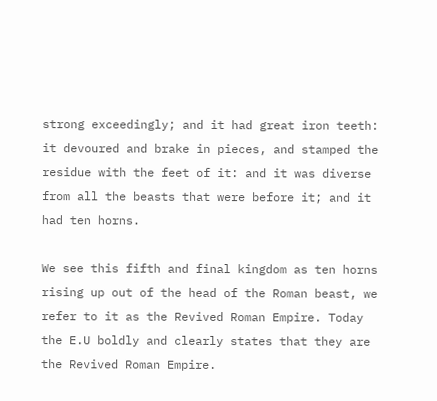strong exceedingly; and it had great iron teeth: it devoured and brake in pieces, and stamped the residue with the feet of it: and it was diverse from all the beasts that were before it; and it had ten horns.

We see this fifth and final kingdom as ten horns rising up out of the head of the Roman beast, we refer to it as the Revived Roman Empire. Today the E.U boldly and clearly states that they are the Revived Roman Empire.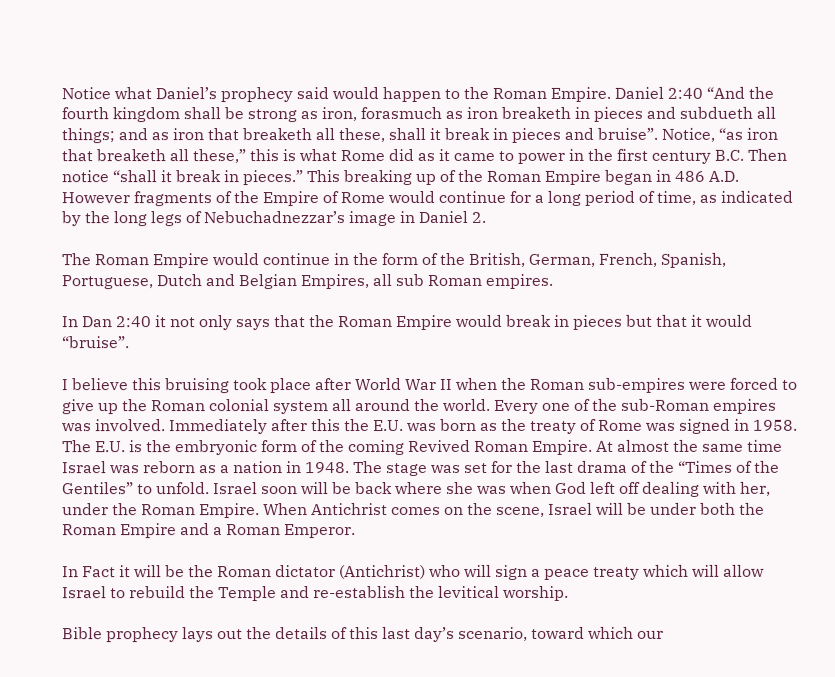Notice what Daniel’s prophecy said would happen to the Roman Empire. Daniel 2:40 “And the fourth kingdom shall be strong as iron, forasmuch as iron breaketh in pieces and subdueth all things; and as iron that breaketh all these, shall it break in pieces and bruise”. Notice, “as iron that breaketh all these,” this is what Rome did as it came to power in the first century B.C. Then notice “shall it break in pieces.” This breaking up of the Roman Empire began in 486 A.D. However fragments of the Empire of Rome would continue for a long period of time, as indicated by the long legs of Nebuchadnezzar’s image in Daniel 2.

The Roman Empire would continue in the form of the British, German, French, Spanish, Portuguese, Dutch and Belgian Empires, all sub Roman empires.

In Dan 2:40 it not only says that the Roman Empire would break in pieces but that it would “bruise”.

I believe this bruising took place after World War II when the Roman sub-empires were forced to give up the Roman colonial system all around the world. Every one of the sub-Roman empires was involved. Immediately after this the E.U. was born as the treaty of Rome was signed in 1958. The E.U. is the embryonic form of the coming Revived Roman Empire. At almost the same time Israel was reborn as a nation in 1948. The stage was set for the last drama of the “Times of the Gentiles” to unfold. Israel soon will be back where she was when God left off dealing with her, under the Roman Empire. When Antichrist comes on the scene, Israel will be under both the Roman Empire and a Roman Emperor.

In Fact it will be the Roman dictator (Antichrist) who will sign a peace treaty which will allow Israel to rebuild the Temple and re-establish the levitical worship.

Bible prophecy lays out the details of this last day’s scenario, toward which our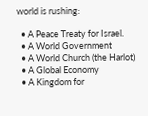world is rushing:

  • A Peace Treaty for Israel.
  • A World Government
  • A World Church (the Harlot)
  • A Global Economy
  • A Kingdom for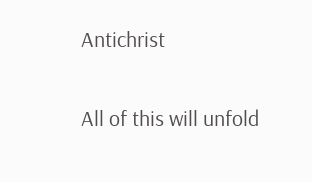Antichrist

All of this will unfold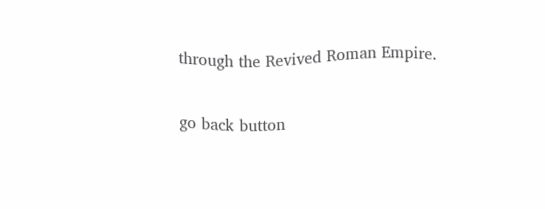through the Revived Roman Empire.

go back button